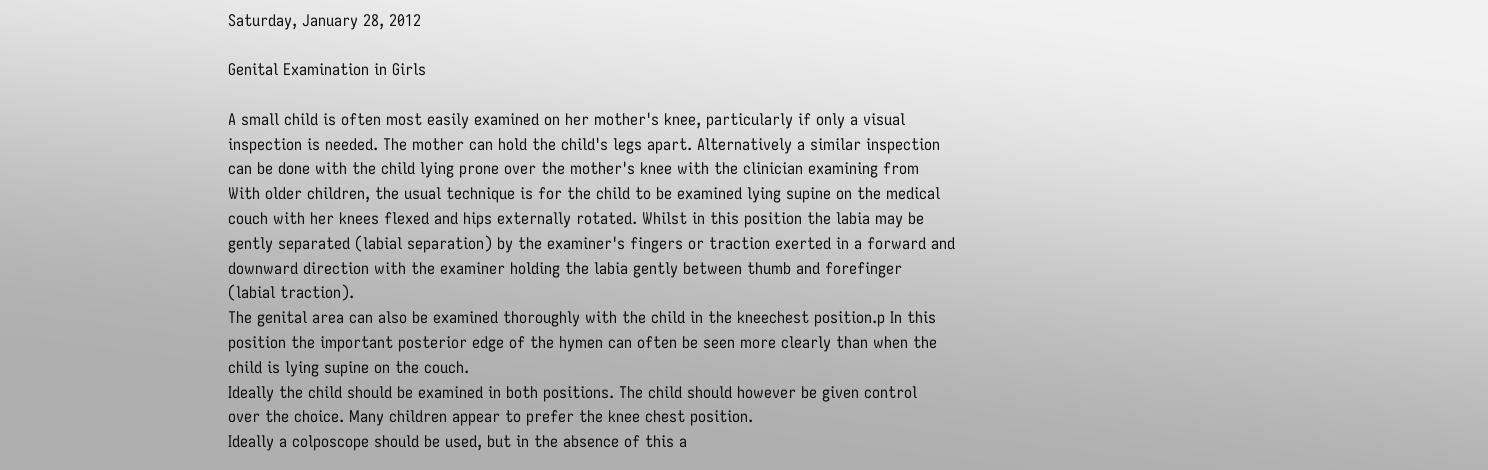Saturday, January 28, 2012

Genital Examination in Girls

A small child is often most easily examined on her mother's knee, particularly if only a visual
inspection is needed. The mother can hold the child's legs apart. Alternatively a similar inspection
can be done with the child lying prone over the mother's knee with the clinician examining from
With older children, the usual technique is for the child to be examined lying supine on the medical
couch with her knees flexed and hips externally rotated. Whilst in this position the labia may be
gently separated (labial separation) by the examiner's fingers or traction exerted in a forward and
downward direction with the examiner holding the labia gently between thumb and forefinger
(labial traction).
The genital area can also be examined thoroughly with the child in the kneechest position.p In this
position the important posterior edge of the hymen can often be seen more clearly than when the
child is lying supine on the couch.
Ideally the child should be examined in both positions. The child should however be given control
over the choice. Many children appear to prefer the knee chest position.
Ideally a colposcope should be used, but in the absence of this a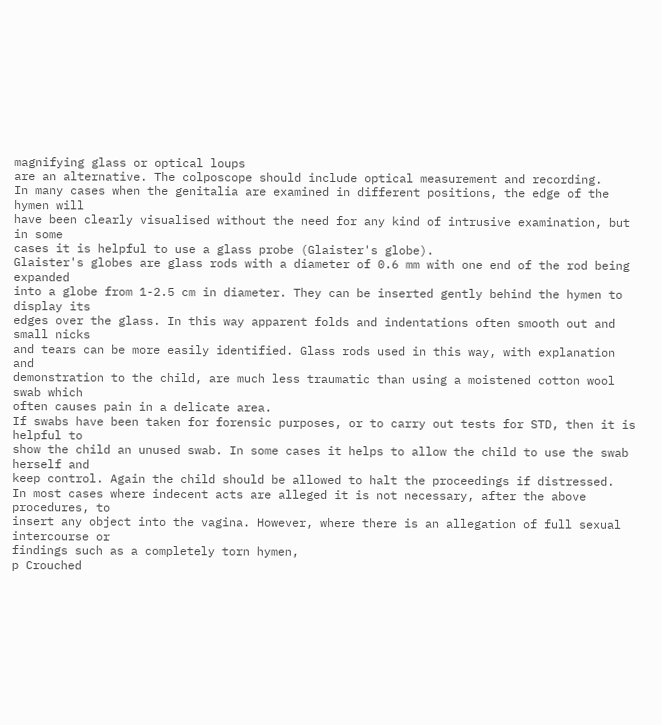magnifying glass or optical loups
are an alternative. The colposcope should include optical measurement and recording.
In many cases when the genitalia are examined in different positions, the edge of the hymen will
have been clearly visualised without the need for any kind of intrusive examination, but in some
cases it is helpful to use a glass probe (Glaister's globe).
Glaister's globes are glass rods with a diameter of 0.6 mm with one end of the rod being expanded
into a globe from 1-2.5 cm in diameter. They can be inserted gently behind the hymen to display its
edges over the glass. In this way apparent folds and indentations often smooth out and small nicks
and tears can be more easily identified. Glass rods used in this way, with explanation and
demonstration to the child, are much less traumatic than using a moistened cotton wool swab which
often causes pain in a delicate area.
If swabs have been taken for forensic purposes, or to carry out tests for STD, then it is helpful to
show the child an unused swab. In some cases it helps to allow the child to use the swab herself and
keep control. Again the child should be allowed to halt the proceedings if distressed.
In most cases where indecent acts are alleged it is not necessary, after the above procedures, to
insert any object into the vagina. However, where there is an allegation of full sexual intercourse or
findings such as a completely torn hymen,
p Crouched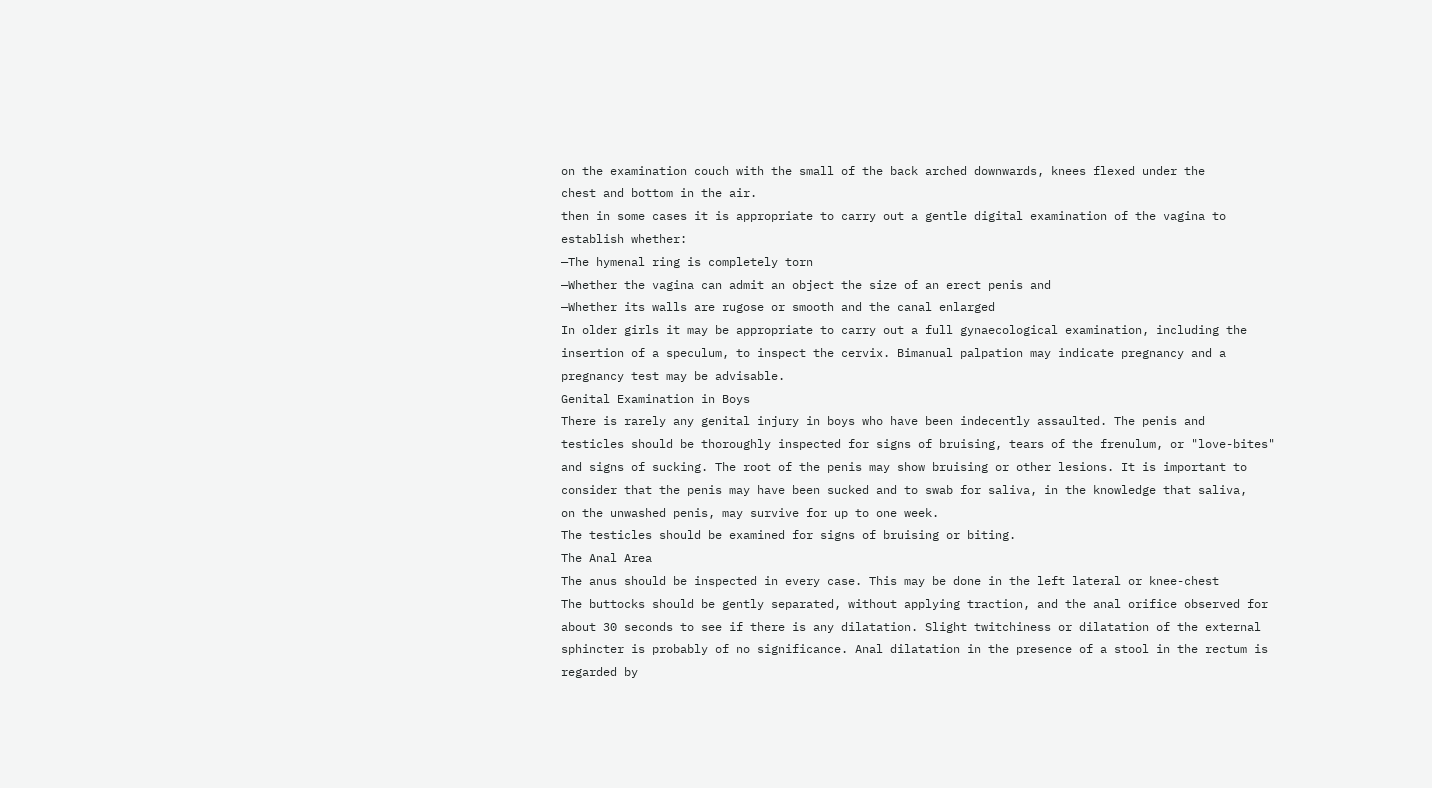on the examination couch with the small of the back arched downwards, knees flexed under the
chest and bottom in the air.
then in some cases it is appropriate to carry out a gentle digital examination of the vagina to
establish whether:
—The hymenal ring is completely torn
—Whether the vagina can admit an object the size of an erect penis and
—Whether its walls are rugose or smooth and the canal enlarged
In older girls it may be appropriate to carry out a full gynaecological examination, including the
insertion of a speculum, to inspect the cervix. Bimanual palpation may indicate pregnancy and a
pregnancy test may be advisable.
Genital Examination in Boys
There is rarely any genital injury in boys who have been indecently assaulted. The penis and
testicles should be thoroughly inspected for signs of bruising, tears of the frenulum, or "love-bites"
and signs of sucking. The root of the penis may show bruising or other lesions. It is important to
consider that the penis may have been sucked and to swab for saliva, in the knowledge that saliva,
on the unwashed penis, may survive for up to one week.
The testicles should be examined for signs of bruising or biting.
The Anal Area
The anus should be inspected in every case. This may be done in the left lateral or knee-chest
The buttocks should be gently separated, without applying traction, and the anal orifice observed for
about 30 seconds to see if there is any dilatation. Slight twitchiness or dilatation of the external
sphincter is probably of no significance. Anal dilatation in the presence of a stool in the rectum is
regarded by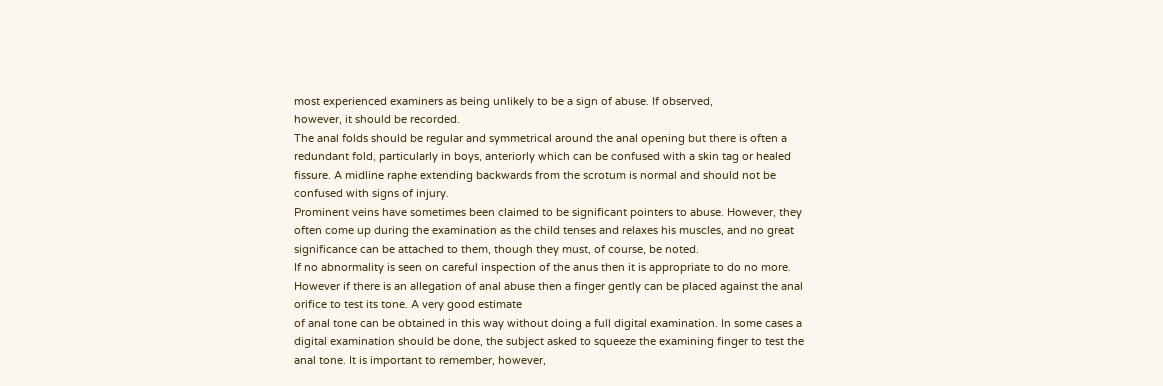most experienced examiners as being unlikely to be a sign of abuse. If observed,
however, it should be recorded.
The anal folds should be regular and symmetrical around the anal opening but there is often a
redundant fold, particularly in boys, anteriorly which can be confused with a skin tag or healed
fissure. A midline raphe extending backwards from the scrotum is normal and should not be
confused with signs of injury.
Prominent veins have sometimes been claimed to be significant pointers to abuse. However, they
often come up during the examination as the child tenses and relaxes his muscles, and no great
significance can be attached to them, though they must, of course, be noted.
If no abnormality is seen on careful inspection of the anus then it is appropriate to do no more.
However if there is an allegation of anal abuse then a finger gently can be placed against the anal
orifice to test its tone. A very good estimate
of anal tone can be obtained in this way without doing a full digital examination. In some cases a
digital examination should be done, the subject asked to squeeze the examining finger to test the
anal tone. It is important to remember, however,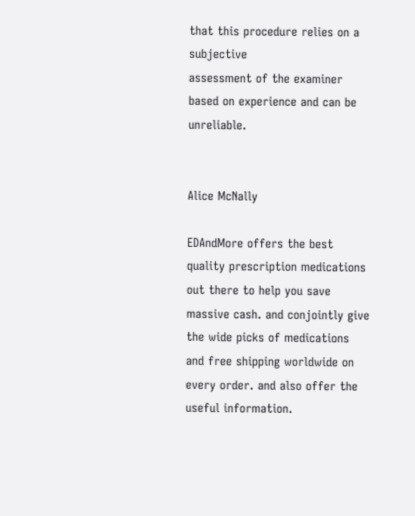that this procedure relies on a subjective
assessment of the examiner based on experience and can be unreliable.


Alice McNally

EDAndMore offers the best quality prescription medications out there to help you save massive cash. and conjointly give the wide picks of medications and free shipping worldwide on every order. and also offer the useful information.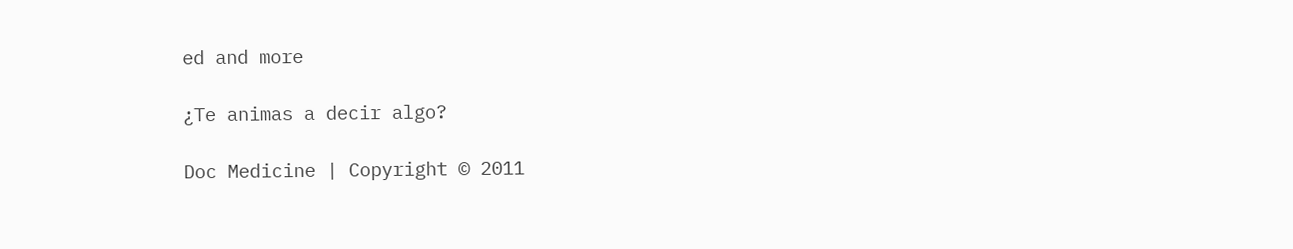ed and more

¿Te animas a decir algo?

Doc Medicine | Copyright © 2011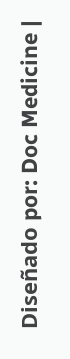Diseñado por: Doc Medicine |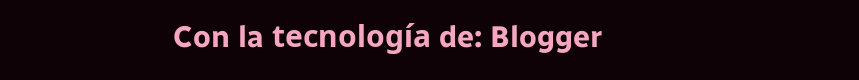Con la tecnología de: Blogger